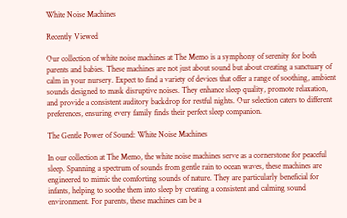White Noise Machines

Recently Viewed

Our collection of white noise machines at The Memo is a symphony of serenity for both parents and babies. These machines are not just about sound but about creating a sanctuary of calm in your nursery. Expect to find a variety of devices that offer a range of soothing, ambient sounds designed to mask disruptive noises. They enhance sleep quality, promote relaxation, and provide a consistent auditory backdrop for restful nights. Our selection caters to different preferences, ensuring every family finds their perfect sleep companion.

The Gentle Power of Sound: White Noise Machines

In our collection at The Memo, the white noise machines serve as a cornerstone for peaceful sleep. Spanning a spectrum of sounds from gentle rain to ocean waves, these machines are engineered to mimic the comforting sounds of nature. They are particularly beneficial for infants, helping to soothe them into sleep by creating a consistent and calming sound environment. For parents, these machines can be a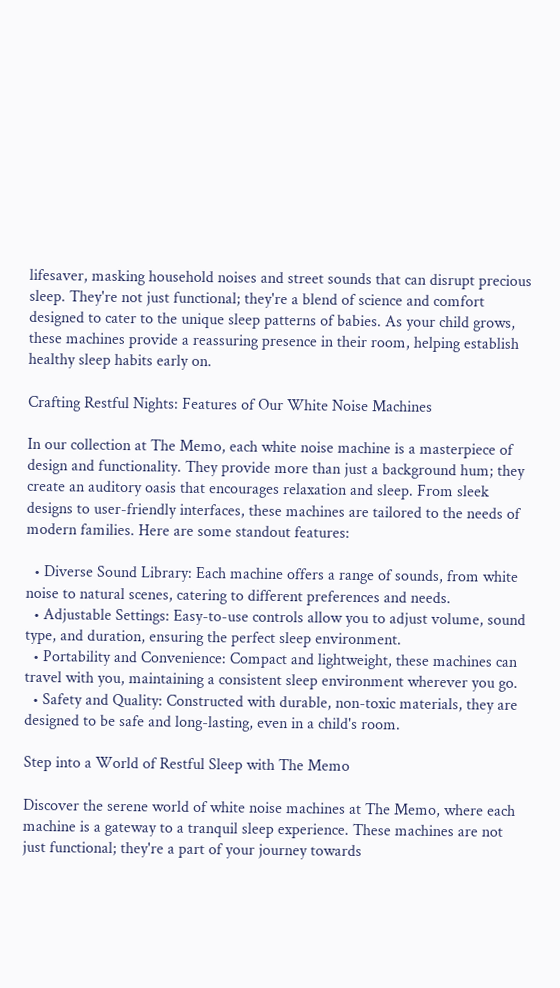lifesaver, masking household noises and street sounds that can disrupt precious sleep. They're not just functional; they're a blend of science and comfort designed to cater to the unique sleep patterns of babies. As your child grows, these machines provide a reassuring presence in their room, helping establish healthy sleep habits early on.

Crafting Restful Nights: Features of Our White Noise Machines

In our collection at The Memo, each white noise machine is a masterpiece of design and functionality. They provide more than just a background hum; they create an auditory oasis that encourages relaxation and sleep. From sleek designs to user-friendly interfaces, these machines are tailored to the needs of modern families. Here are some standout features:

  • Diverse Sound Library: Each machine offers a range of sounds, from white noise to natural scenes, catering to different preferences and needs.
  • Adjustable Settings: Easy-to-use controls allow you to adjust volume, sound type, and duration, ensuring the perfect sleep environment.
  • Portability and Convenience: Compact and lightweight, these machines can travel with you, maintaining a consistent sleep environment wherever you go.
  • Safety and Quality: Constructed with durable, non-toxic materials, they are designed to be safe and long-lasting, even in a child's room.

Step into a World of Restful Sleep with The Memo

Discover the serene world of white noise machines at The Memo, where each machine is a gateway to a tranquil sleep experience. These machines are not just functional; they're a part of your journey towards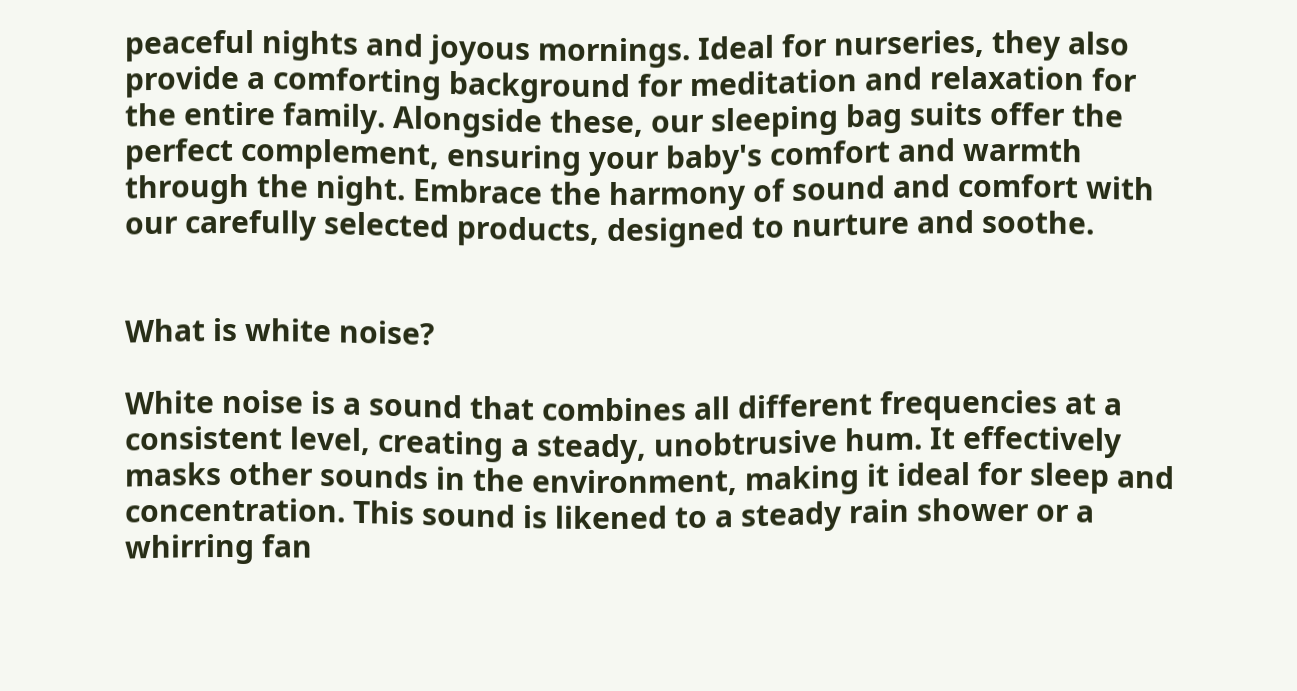peaceful nights and joyous mornings. Ideal for nurseries, they also provide a comforting background for meditation and relaxation for the entire family. Alongside these, our sleeping bag suits offer the perfect complement, ensuring your baby's comfort and warmth through the night. Embrace the harmony of sound and comfort with our carefully selected products, designed to nurture and soothe.


What is white noise?

White noise is a sound that combines all different frequencies at a consistent level, creating a steady, unobtrusive hum. It effectively masks other sounds in the environment, making it ideal for sleep and concentration. This sound is likened to a steady rain shower or a whirring fan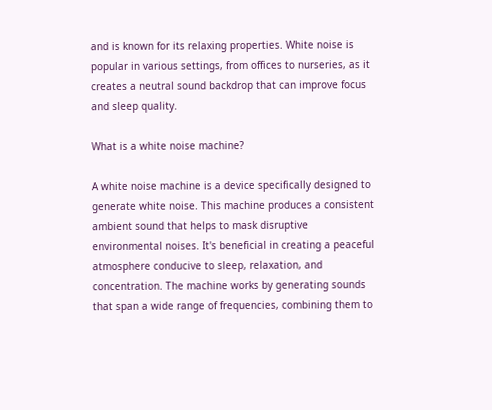and is known for its relaxing properties. White noise is popular in various settings, from offices to nurseries, as it creates a neutral sound backdrop that can improve focus and sleep quality.

What is a white noise machine?

A white noise machine is a device specifically designed to generate white noise. This machine produces a consistent ambient sound that helps to mask disruptive environmental noises. It's beneficial in creating a peaceful atmosphere conducive to sleep, relaxation, and concentration. The machine works by generating sounds that span a wide range of frequencies, combining them to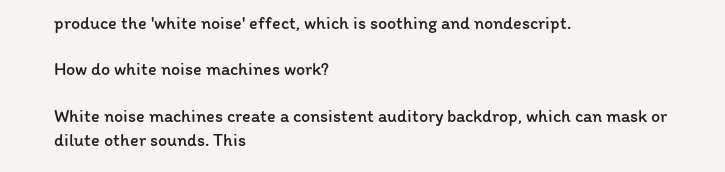produce the 'white noise' effect, which is soothing and nondescript.

How do white noise machines work?

White noise machines create a consistent auditory backdrop, which can mask or dilute other sounds. This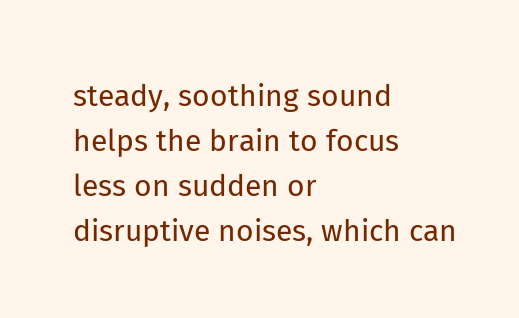steady, soothing sound helps the brain to focus less on sudden or disruptive noises, which can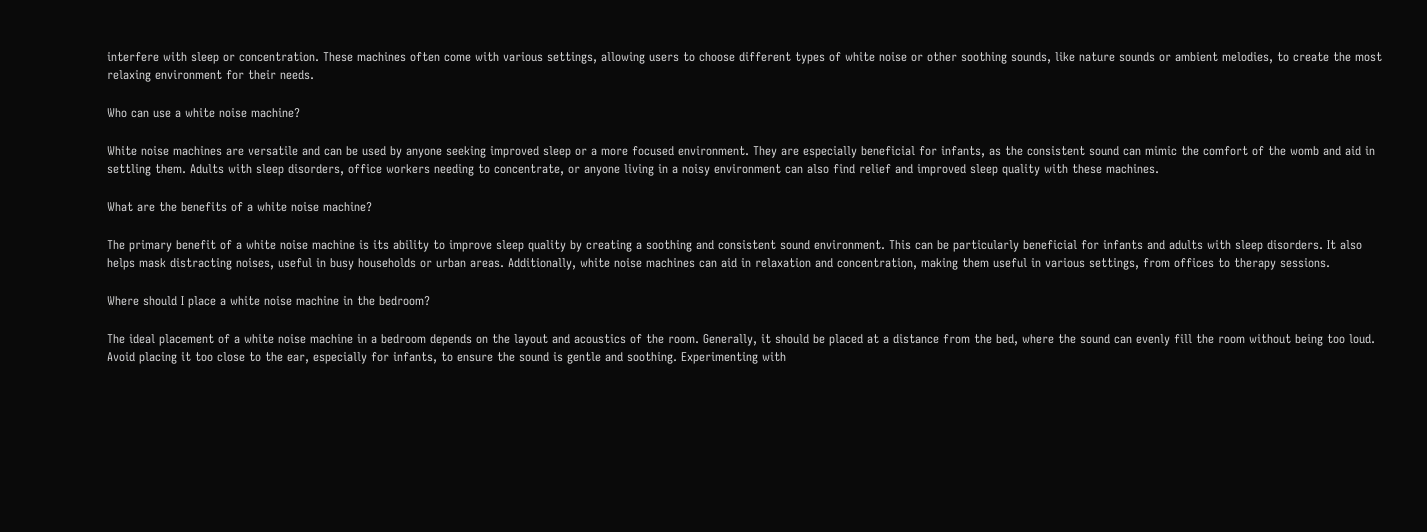interfere with sleep or concentration. These machines often come with various settings, allowing users to choose different types of white noise or other soothing sounds, like nature sounds or ambient melodies, to create the most relaxing environment for their needs.

Who can use a white noise machine?

White noise machines are versatile and can be used by anyone seeking improved sleep or a more focused environment. They are especially beneficial for infants, as the consistent sound can mimic the comfort of the womb and aid in settling them. Adults with sleep disorders, office workers needing to concentrate, or anyone living in a noisy environment can also find relief and improved sleep quality with these machines.

What are the benefits of a white noise machine?

The primary benefit of a white noise machine is its ability to improve sleep quality by creating a soothing and consistent sound environment. This can be particularly beneficial for infants and adults with sleep disorders. It also helps mask distracting noises, useful in busy households or urban areas. Additionally, white noise machines can aid in relaxation and concentration, making them useful in various settings, from offices to therapy sessions.

Where should I place a white noise machine in the bedroom?

The ideal placement of a white noise machine in a bedroom depends on the layout and acoustics of the room. Generally, it should be placed at a distance from the bed, where the sound can evenly fill the room without being too loud. Avoid placing it too close to the ear, especially for infants, to ensure the sound is gentle and soothing. Experimenting with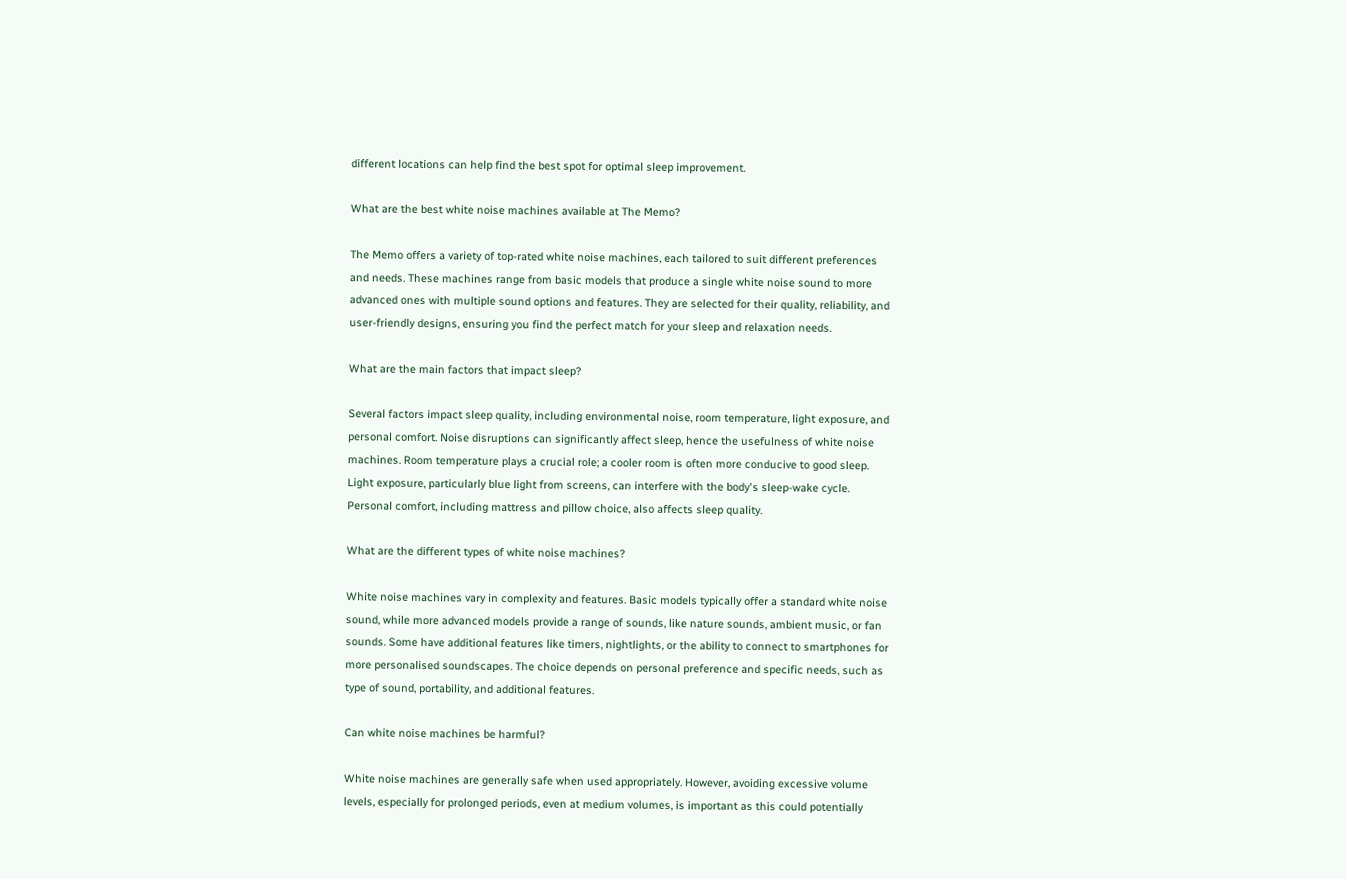different locations can help find the best spot for optimal sleep improvement.

What are the best white noise machines available at The Memo?

The Memo offers a variety of top-rated white noise machines, each tailored to suit different preferences and needs. These machines range from basic models that produce a single white noise sound to more advanced ones with multiple sound options and features. They are selected for their quality, reliability, and user-friendly designs, ensuring you find the perfect match for your sleep and relaxation needs.

What are the main factors that impact sleep?

Several factors impact sleep quality, including environmental noise, room temperature, light exposure, and personal comfort. Noise disruptions can significantly affect sleep, hence the usefulness of white noise machines. Room temperature plays a crucial role; a cooler room is often more conducive to good sleep. Light exposure, particularly blue light from screens, can interfere with the body's sleep-wake cycle. Personal comfort, including mattress and pillow choice, also affects sleep quality.

What are the different types of white noise machines?

White noise machines vary in complexity and features. Basic models typically offer a standard white noise sound, while more advanced models provide a range of sounds, like nature sounds, ambient music, or fan sounds. Some have additional features like timers, nightlights, or the ability to connect to smartphones for more personalised soundscapes. The choice depends on personal preference and specific needs, such as type of sound, portability, and additional features.

Can white noise machines be harmful?

White noise machines are generally safe when used appropriately. However, avoiding excessive volume levels, especially for prolonged periods, even at medium volumes, is important as this could potentially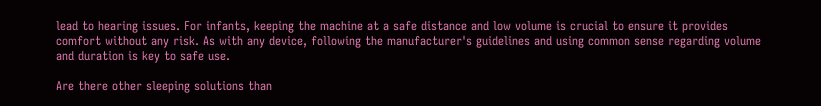lead to hearing issues. For infants, keeping the machine at a safe distance and low volume is crucial to ensure it provides comfort without any risk. As with any device, following the manufacturer's guidelines and using common sense regarding volume and duration is key to safe use.

Are there other sleeping solutions than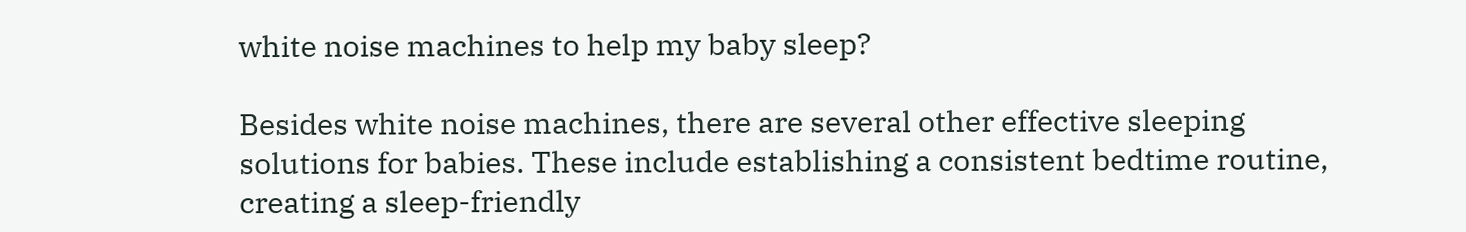white noise machines to help my baby sleep?

Besides white noise machines, there are several other effective sleeping solutions for babies. These include establishing a consistent bedtime routine, creating a sleep-friendly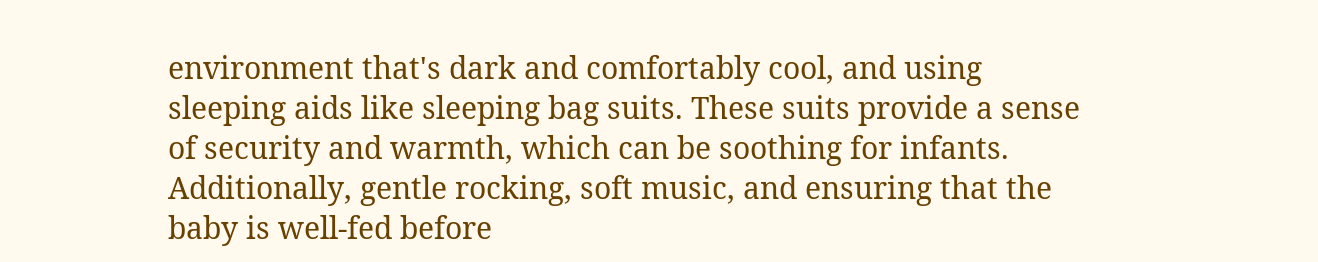environment that's dark and comfortably cool, and using sleeping aids like sleeping bag suits. These suits provide a sense of security and warmth, which can be soothing for infants. Additionally, gentle rocking, soft music, and ensuring that the baby is well-fed before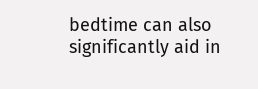bedtime can also significantly aid in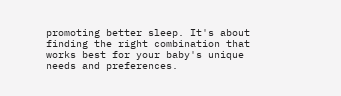promoting better sleep. It's about finding the right combination that works best for your baby's unique needs and preferences.